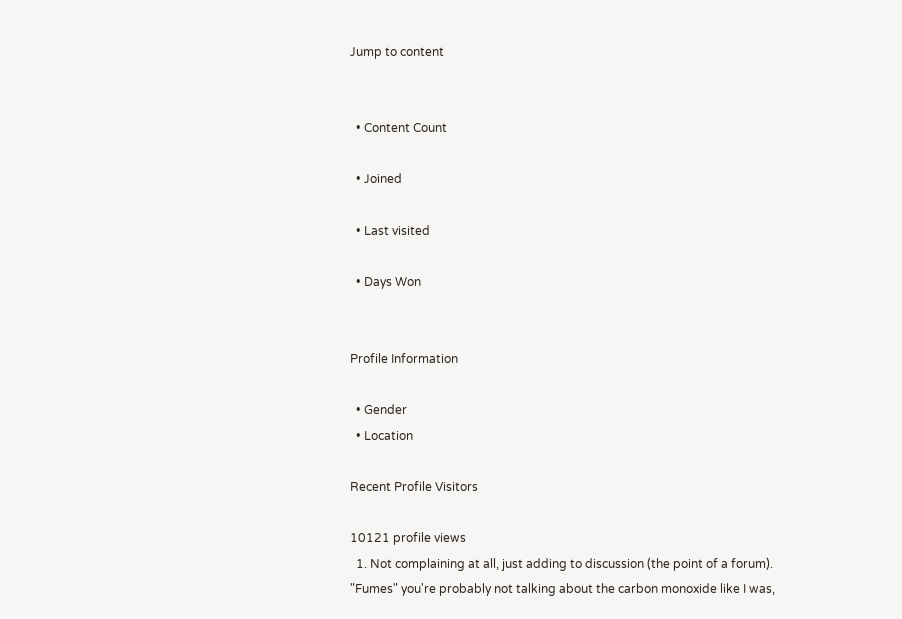Jump to content


  • Content Count

  • Joined

  • Last visited

  • Days Won


Profile Information

  • Gender
  • Location

Recent Profile Visitors

10121 profile views
  1. Not complaining at all, just adding to discussion (the point of a forum). "Fumes" you're probably not talking about the carbon monoxide like I was,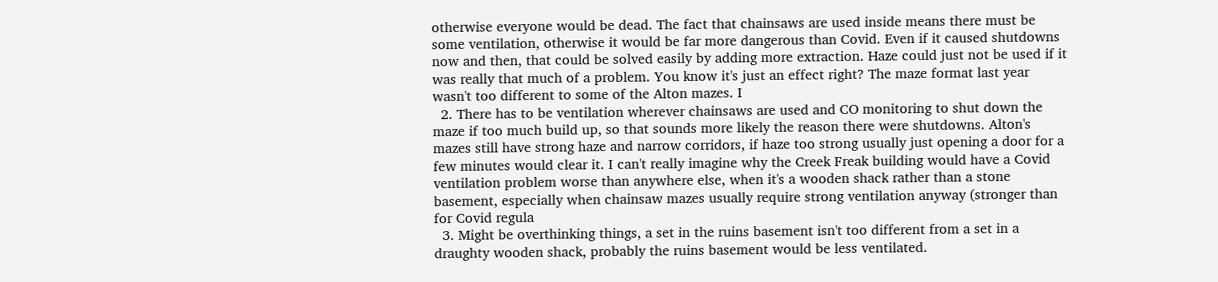otherwise everyone would be dead. The fact that chainsaws are used inside means there must be some ventilation, otherwise it would be far more dangerous than Covid. Even if it caused shutdowns now and then, that could be solved easily by adding more extraction. Haze could just not be used if it was really that much of a problem. You know it's just an effect right? The maze format last year wasn't too different to some of the Alton mazes. I
  2. There has to be ventilation wherever chainsaws are used and CO monitoring to shut down the maze if too much build up, so that sounds more likely the reason there were shutdowns. Alton's mazes still have strong haze and narrow corridors, if haze too strong usually just opening a door for a few minutes would clear it. I can't really imagine why the Creek Freak building would have a Covid ventilation problem worse than anywhere else, when it's a wooden shack rather than a stone basement, especially when chainsaw mazes usually require strong ventilation anyway (stronger than for Covid regula
  3. Might be overthinking things, a set in the ruins basement isn't too different from a set in a draughty wooden shack, probably the ruins basement would be less ventilated.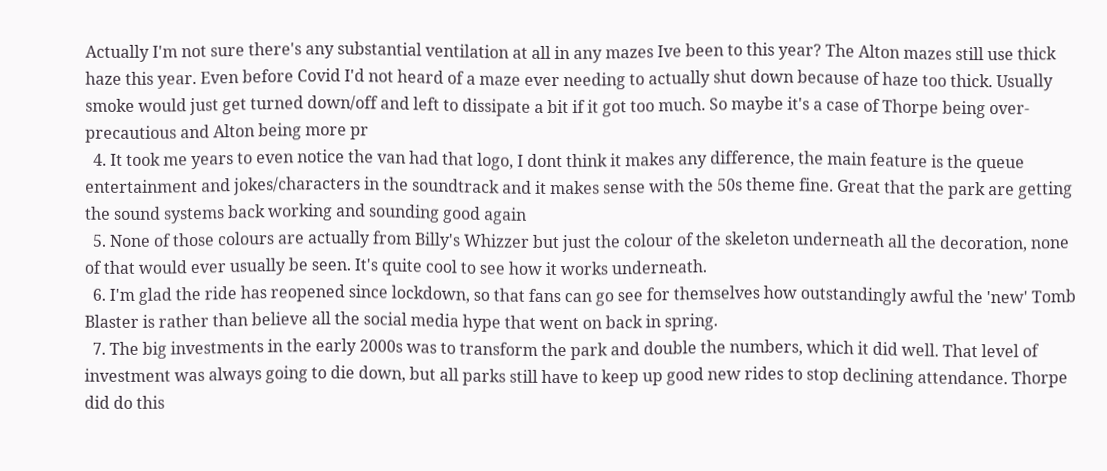Actually I'm not sure there's any substantial ventilation at all in any mazes Ive been to this year? The Alton mazes still use thick haze this year. Even before Covid I'd not heard of a maze ever needing to actually shut down because of haze too thick. Usually smoke would just get turned down/off and left to dissipate a bit if it got too much. So maybe it's a case of Thorpe being over-precautious and Alton being more pr
  4. It took me years to even notice the van had that logo, I dont think it makes any difference, the main feature is the queue entertainment and jokes/characters in the soundtrack and it makes sense with the 50s theme fine. Great that the park are getting the sound systems back working and sounding good again
  5. None of those colours are actually from Billy's Whizzer but just the colour of the skeleton underneath all the decoration, none of that would ever usually be seen. It's quite cool to see how it works underneath.
  6. I'm glad the ride has reopened since lockdown, so that fans can go see for themselves how outstandingly awful the 'new' Tomb Blaster is rather than believe all the social media hype that went on back in spring.
  7. The big investments in the early 2000s was to transform the park and double the numbers, which it did well. That level of investment was always going to die down, but all parks still have to keep up good new rides to stop declining attendance. Thorpe did do this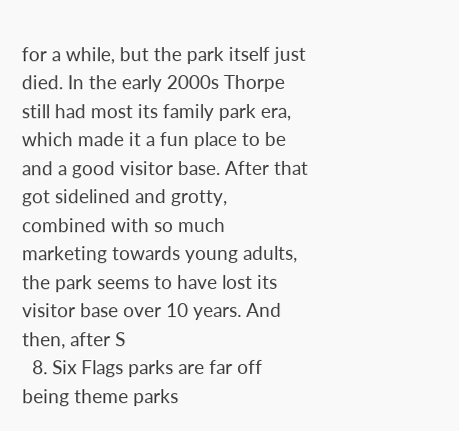for a while, but the park itself just died. In the early 2000s Thorpe still had most its family park era, which made it a fun place to be and a good visitor base. After that got sidelined and grotty, combined with so much marketing towards young adults, the park seems to have lost its visitor base over 10 years. And then, after S
  8. Six Flags parks are far off being theme parks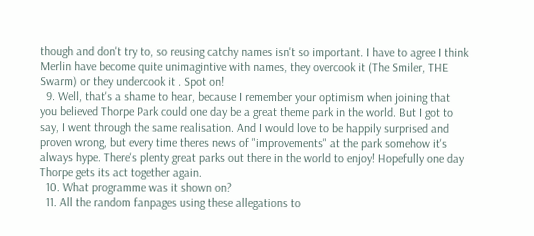though and don't try to, so reusing catchy names isn't so important. I have to agree I think Merlin have become quite unimagintive with names, they overcook it (The Smiler, THE Swarm) or they undercook it . Spot on!
  9. Well, that's a shame to hear, because I remember your optimism when joining that you believed Thorpe Park could one day be a great theme park in the world. But I got to say, I went through the same realisation. And I would love to be happily surprised and proven wrong, but every time theres news of "improvements" at the park somehow it's always hype. There's plenty great parks out there in the world to enjoy! Hopefully one day Thorpe gets its act together again.
  10. What programme was it shown on?
  11. All the random fanpages using these allegations to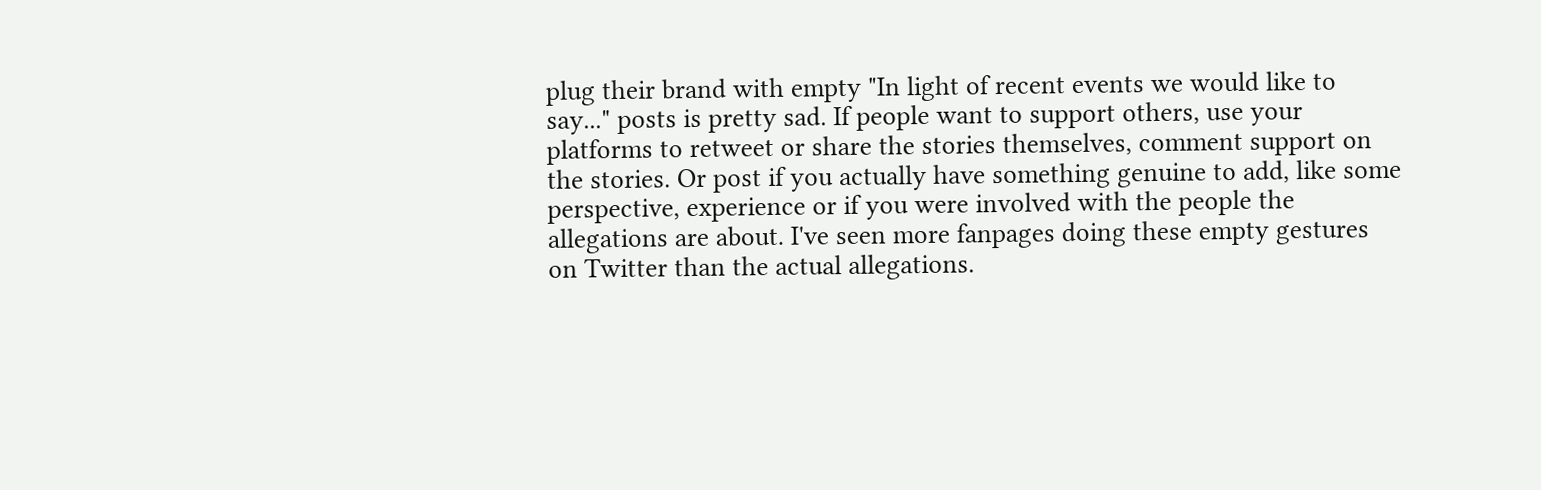plug their brand with empty "In light of recent events we would like to say..." posts is pretty sad. If people want to support others, use your platforms to retweet or share the stories themselves, comment support on the stories. Or post if you actually have something genuine to add, like some perspective, experience or if you were involved with the people the allegations are about. I've seen more fanpages doing these empty gestures on Twitter than the actual allegations.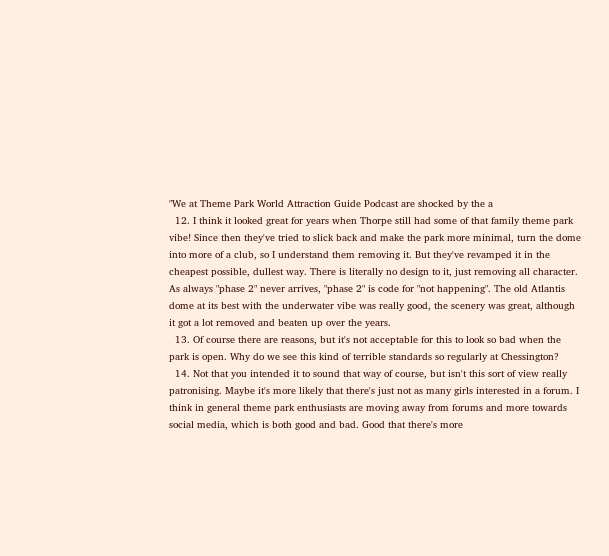"We at Theme Park World Attraction Guide Podcast are shocked by the a
  12. I think it looked great for years when Thorpe still had some of that family theme park vibe! Since then they've tried to slick back and make the park more minimal, turn the dome into more of a club, so I understand them removing it. But they've revamped it in the cheapest possible, dullest way. There is literally no design to it, just removing all character. As always "phase 2" never arrives, "phase 2" is code for "not happening". The old Atlantis dome at its best with the underwater vibe was really good, the scenery was great, although it got a lot removed and beaten up over the years.
  13. Of course there are reasons, but it's not acceptable for this to look so bad when the park is open. Why do we see this kind of terrible standards so regularly at Chessington?
  14. Not that you intended it to sound that way of course, but isn't this sort of view really patronising. Maybe it's more likely that there's just not as many girls interested in a forum. I think in general theme park enthusiasts are moving away from forums and more towards social media, which is both good and bad. Good that there's more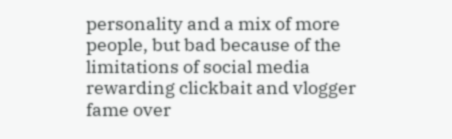personality and a mix of more people, but bad because of the limitations of social media rewarding clickbait and vlogger fame over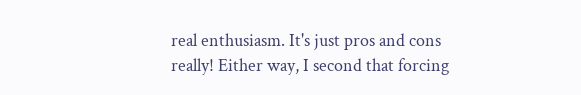real enthusiasm. It's just pros and cons really! Either way, I second that forcing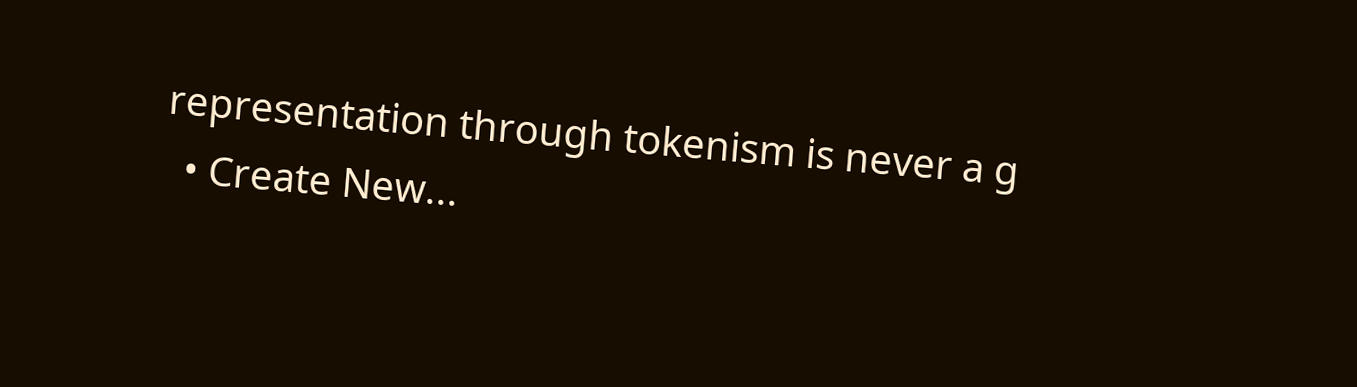representation through tokenism is never a g
  • Create New...